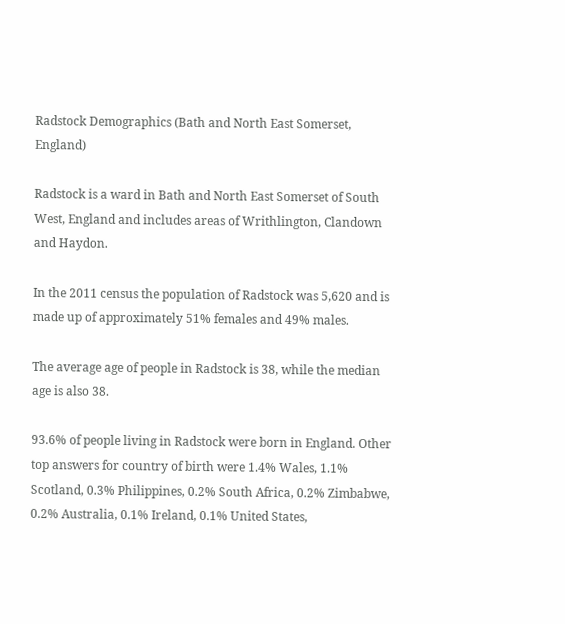Radstock Demographics (Bath and North East Somerset, England)

Radstock is a ward in Bath and North East Somerset of South West, England and includes areas of Writhlington, Clandown and Haydon.

In the 2011 census the population of Radstock was 5,620 and is made up of approximately 51% females and 49% males.

The average age of people in Radstock is 38, while the median age is also 38.

93.6% of people living in Radstock were born in England. Other top answers for country of birth were 1.4% Wales, 1.1% Scotland, 0.3% Philippines, 0.2% South Africa, 0.2% Zimbabwe, 0.2% Australia, 0.1% Ireland, 0.1% United States,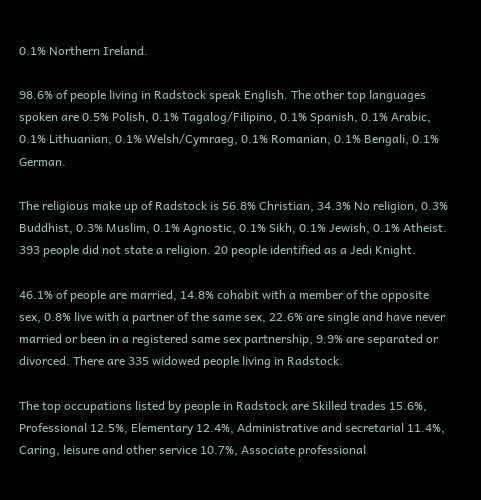0.1% Northern Ireland.

98.6% of people living in Radstock speak English. The other top languages spoken are 0.5% Polish, 0.1% Tagalog/Filipino, 0.1% Spanish, 0.1% Arabic, 0.1% Lithuanian, 0.1% Welsh/Cymraeg, 0.1% Romanian, 0.1% Bengali, 0.1% German.

The religious make up of Radstock is 56.8% Christian, 34.3% No religion, 0.3% Buddhist, 0.3% Muslim, 0.1% Agnostic, 0.1% Sikh, 0.1% Jewish, 0.1% Atheist. 393 people did not state a religion. 20 people identified as a Jedi Knight.

46.1% of people are married, 14.8% cohabit with a member of the opposite sex, 0.8% live with a partner of the same sex, 22.6% are single and have never married or been in a registered same sex partnership, 9.9% are separated or divorced. There are 335 widowed people living in Radstock.

The top occupations listed by people in Radstock are Skilled trades 15.6%, Professional 12.5%, Elementary 12.4%, Administrative and secretarial 11.4%, Caring, leisure and other service 10.7%, Associate professional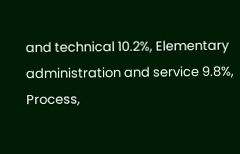and technical 10.2%, Elementary administration and service 9.8%, Process,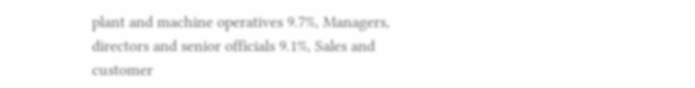plant and machine operatives 9.7%, Managers, directors and senior officials 9.1%, Sales and customer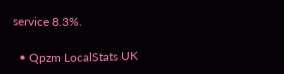service 8.3%.

  • Qpzm LocalStats UK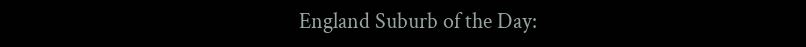England Suburb of the Day: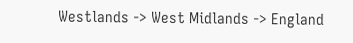Westlands -> West Midlands -> England